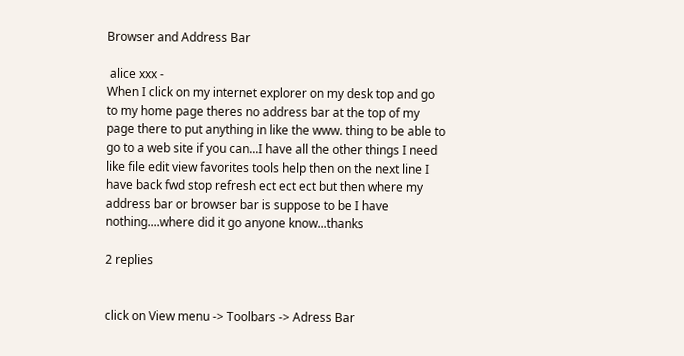Browser and Address Bar

 alice xxx -
When I click on my internet explorer on my desk top and go to my home page theres no address bar at the top of my page there to put anything in like the www. thing to be able to go to a web site if you can...I have all the other things I need like file edit view favorites tools help then on the next line I have back fwd stop refresh ect ect ect but then where my address bar or browser bar is suppose to be I have nothing....where did it go anyone know...thanks

2 replies


click on View menu -> Toolbars -> Adress Bar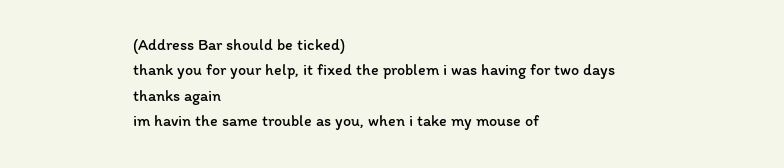(Address Bar should be ticked)
thank you for your help, it fixed the problem i was having for two days
thanks again
im havin the same trouble as you, when i take my mouse of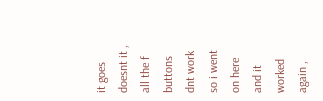it goes doesnt it , all the f buttons dnt work so i went on here and it worked again ,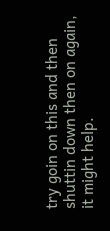try goin on this and then shuttin down then on again, it might help.